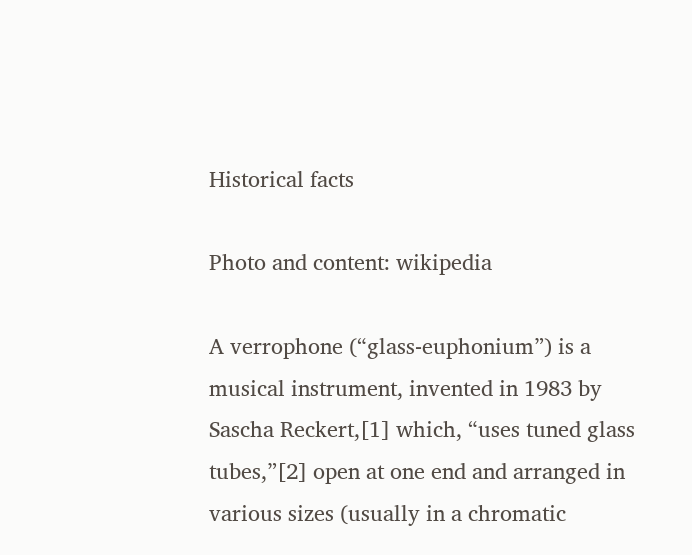Historical facts

Photo and content: wikipedia

A verrophone (“glass-euphonium”) is a musical instrument, invented in 1983 by Sascha Reckert,[1] which, “uses tuned glass tubes,”[2] open at one end and arranged in various sizes (usually in a chromatic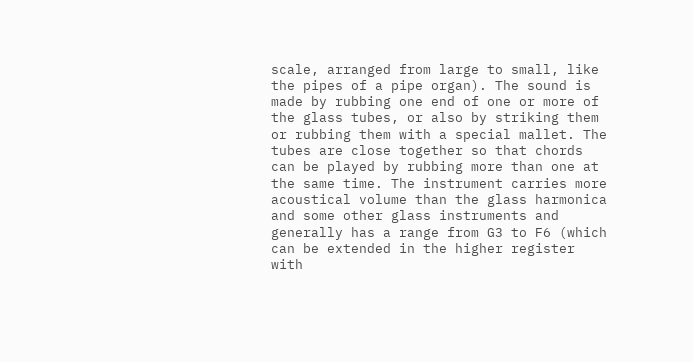scale, arranged from large to small, like the pipes of a pipe organ). The sound is made by rubbing one end of one or more of the glass tubes, or also by striking them or rubbing them with a special mallet. The tubes are close together so that chords can be played by rubbing more than one at the same time. The instrument carries more acoustical volume than the glass harmonica and some other glass instruments and generally has a range from G3 to F6 (which can be extended in the higher register with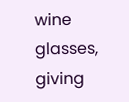wine glasses, giving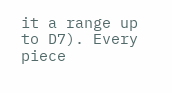it a range up to D7). Every piece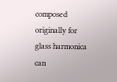composed originally for glass harmonica can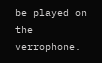be played on the verrophone.